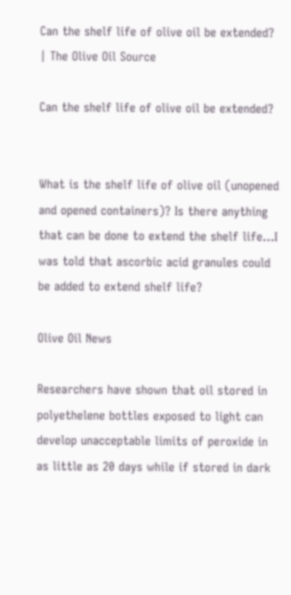Can the shelf life of olive oil be extended? | The Olive Oil Source

Can the shelf life of olive oil be extended?


What is the shelf life of olive oil (unopened and opened containers)? Is there anything that can be done to extend the shelf life...I was told that ascorbic acid granules could be added to extend shelf life?

Olive Oil News

Researchers have shown that oil stored in polyethelene bottles exposed to light can develop unacceptable limits of peroxide in as little as 20 days while if stored in dark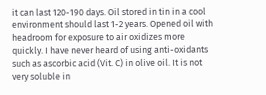it can last 120-190 days. Oil stored in tin in a cool environment should last 1-2 years. Opened oil with headroom for exposure to air oxidizes more quickly. I have never heard of using anti-oxidants such as ascorbic acid (Vit. C) in olive oil. It is not very soluble in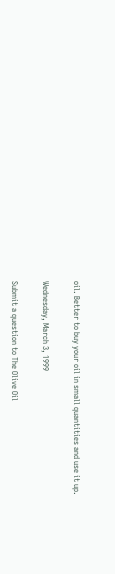oil. Better to buy your oil in small quantities and use it up.

Wednesday, March 3, 1999

Submit a question to The Olive Oil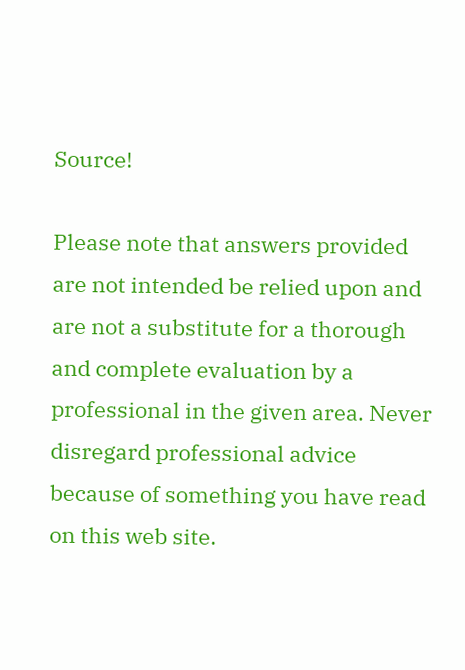Source!

Please note that answers provided are not intended be relied upon and are not a substitute for a thorough and complete evaluation by a professional in the given area. Never disregard professional advice because of something you have read on this web site.